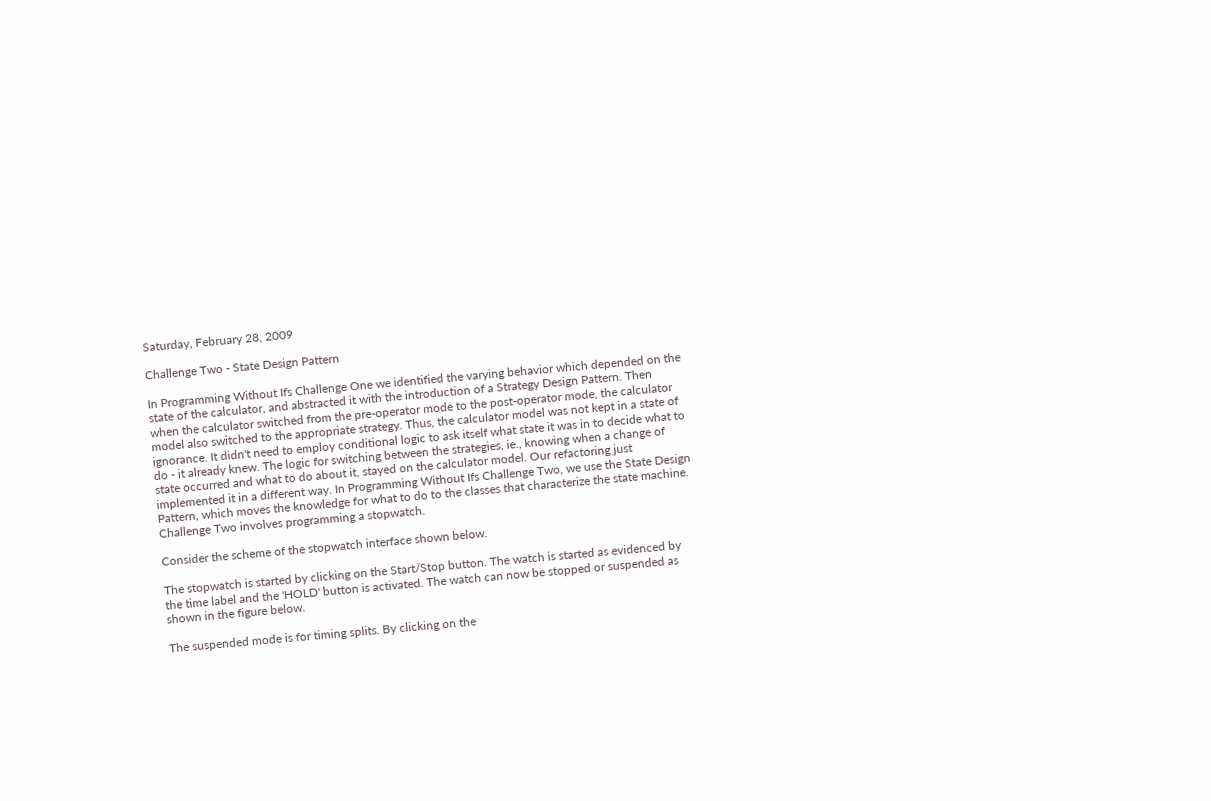Saturday, February 28, 2009

Challenge Two - State Design Pattern

In Programming Without Ifs Challenge One we identified the varying behavior which depended on the state of the calculator, and abstracted it with the introduction of a Strategy Design Pattern. Then when the calculator switched from the pre-operator mode to the post-operator mode, the calculator model also switched to the appropriate strategy. Thus, the calculator model was not kept in a state of ignorance. It didn't need to employ conditional logic to ask itself what state it was in to decide what to do - it already knew. The logic for switching between the strategies, ie., knowing when a change of state occurred and what to do about it, stayed on the calculator model. Our refactoring just implemented it in a different way. In Programming Without Ifs Challenge Two, we use the State Design Pattern, which moves the knowledge for what to do to the classes that characterize the state machine. Challenge Two involves programming a stopwatch.

Consider the scheme of the stopwatch interface shown below.

The stopwatch is started by clicking on the Start/Stop button. The watch is started as evidenced by the time label and the 'HOLD' button is activated. The watch can now be stopped or suspended as shown in the figure below.

The suspended mode is for timing splits. By clicking on the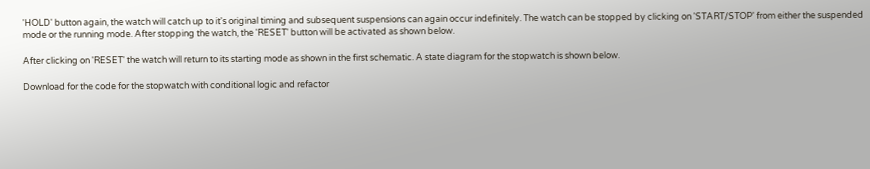'HOLD' button again, the watch will catch up to it's original timing and subsequent suspensions can again occur indefinitely. The watch can be stopped by clicking on 'START/STOP' from either the suspended mode or the running mode. After stopping the watch, the 'RESET' button will be activated as shown below.

After clicking on 'RESET' the watch will return to its starting mode as shown in the first schematic. A state diagram for the stopwatch is shown below.

Download for the code for the stopwatch with conditional logic and refactor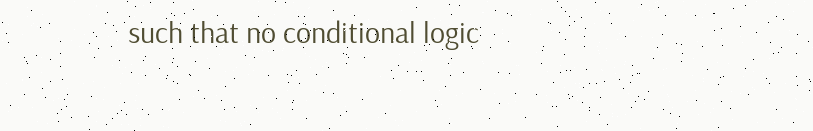such that no conditional logic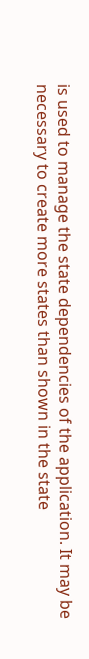is used to manage the state dependencies of the application. It may be necessary to create more states than shown in the state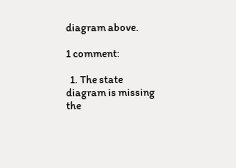diagram above.

1 comment:

  1. The state diagram is missing the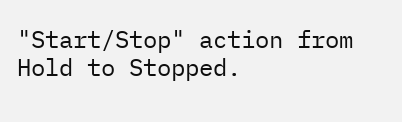"Start/Stop" action from Hold to Stopped.